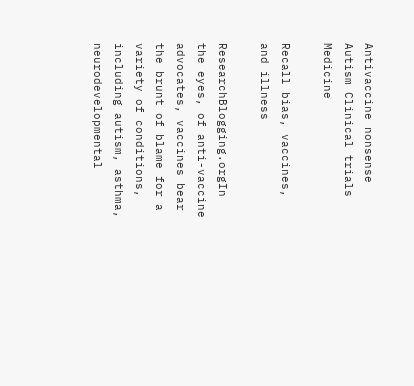Antivaccine nonsense Autism Clinical trials Medicine

Recall bias, vaccines, and illness

ResearchBlogging.orgIn the eyes, of anti-vaccine advocates, vaccines bear the brunt of blame for a variety of conditions, including autism, asthma, neurodevelopmental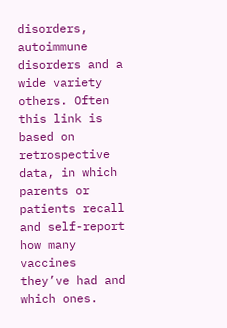disorders, autoimmune disorders and a wide variety others. Often this link is based on retrospective data, in which parents or patients recall and self-report how many vaccines they’ve had and which ones.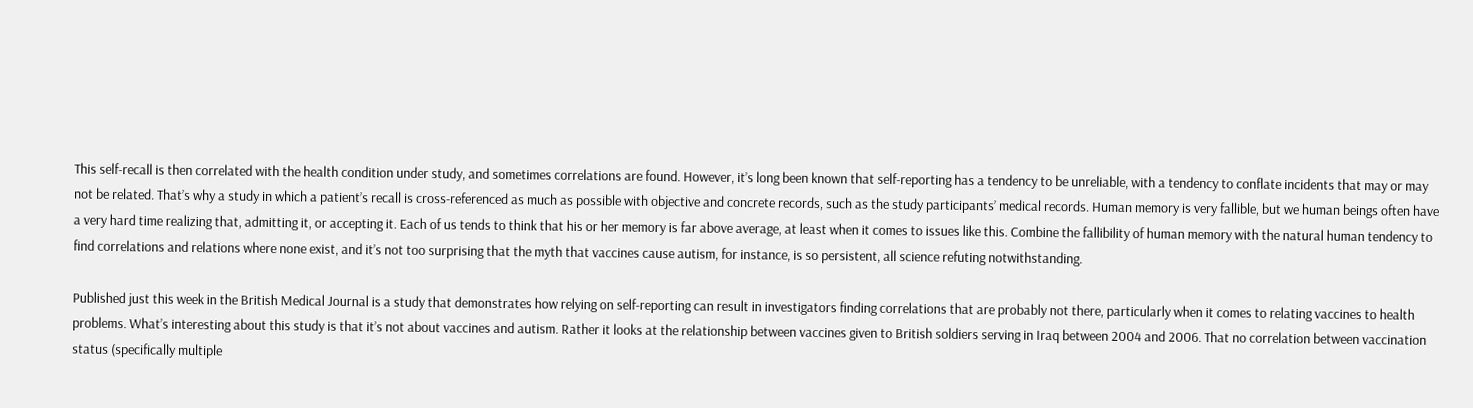This self-recall is then correlated with the health condition under study, and sometimes correlations are found. However, it’s long been known that self-reporting has a tendency to be unreliable, with a tendency to conflate incidents that may or may not be related. That’s why a study in which a patient’s recall is cross-referenced as much as possible with objective and concrete records, such as the study participants’ medical records. Human memory is very fallible, but we human beings often have a very hard time realizing that, admitting it, or accepting it. Each of us tends to think that his or her memory is far above average, at least when it comes to issues like this. Combine the fallibility of human memory with the natural human tendency to find correlations and relations where none exist, and it’s not too surprising that the myth that vaccines cause autism, for instance, is so persistent, all science refuting notwithstanding.

Published just this week in the British Medical Journal is a study that demonstrates how relying on self-reporting can result in investigators finding correlations that are probably not there, particularly when it comes to relating vaccines to health problems. What’s interesting about this study is that it’s not about vaccines and autism. Rather it looks at the relationship between vaccines given to British soldiers serving in Iraq between 2004 and 2006. That no correlation between vaccination status (specifically multiple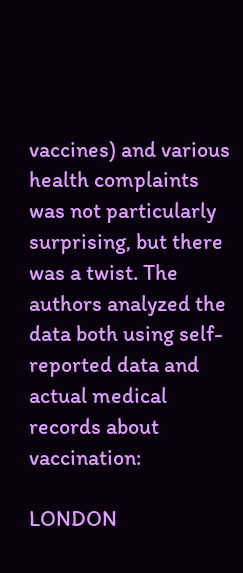vaccines) and various health complaints was not particularly surprising, but there was a twist. The authors analyzed the data both using self-reported data and actual medical records about vaccination:

LONDON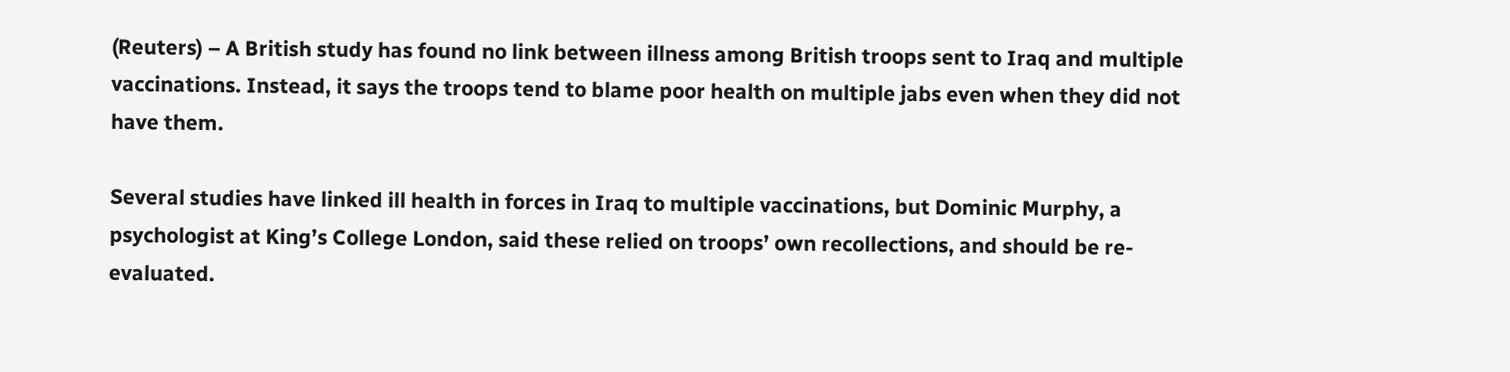(Reuters) – A British study has found no link between illness among British troops sent to Iraq and multiple vaccinations. Instead, it says the troops tend to blame poor health on multiple jabs even when they did not have them.

Several studies have linked ill health in forces in Iraq to multiple vaccinations, but Dominic Murphy, a psychologist at King’s College London, said these relied on troops’ own recollections, and should be re-evaluated.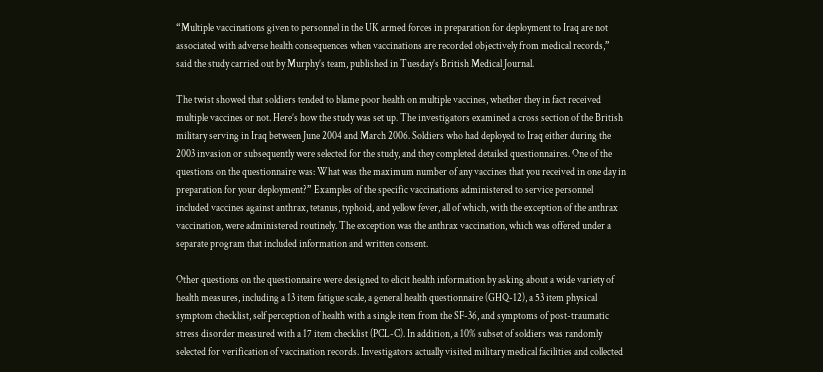“Multiple vaccinations given to personnel in the UK armed forces in preparation for deployment to Iraq are not associated with adverse health consequences when vaccinations are recorded objectively from medical records,” said the study carried out by Murphy’s team, published in Tuesday’s British Medical Journal.

The twist showed that soldiers tended to blame poor health on multiple vaccines, whether they in fact received multiple vaccines or not. Here’s how the study was set up. The investigators examined a cross section of the British military serving in Iraq between June 2004 and March 2006. Soldiers who had deployed to Iraq either during the 2003 invasion or subsequently were selected for the study, and they completed detailed questionnaires. One of the questions on the questionnaire was: What was the maximum number of any vaccines that you received in one day in preparation for your deployment?” Examples of the specific vaccinations administered to service personnel included vaccines against anthrax, tetanus, typhoid, and yellow fever, all of which, with the exception of the anthrax vaccination, were administered routinely. The exception was the anthrax vaccination, which was offered under a separate program that included information and written consent.

Other questions on the questionnaire were designed to elicit health information by asking about a wide variety of health measures, including a 13 item fatigue scale, a general health questionnaire (GHQ-12), a 53 item physical symptom checklist, self perception of health with a single item from the SF-36, and symptoms of post-traumatic stress disorder measured with a 17 item checklist (PCL-C). In addition, a 10% subset of soldiers was randomly selected for verification of vaccination records. Investigators actually visited military medical facilities and collected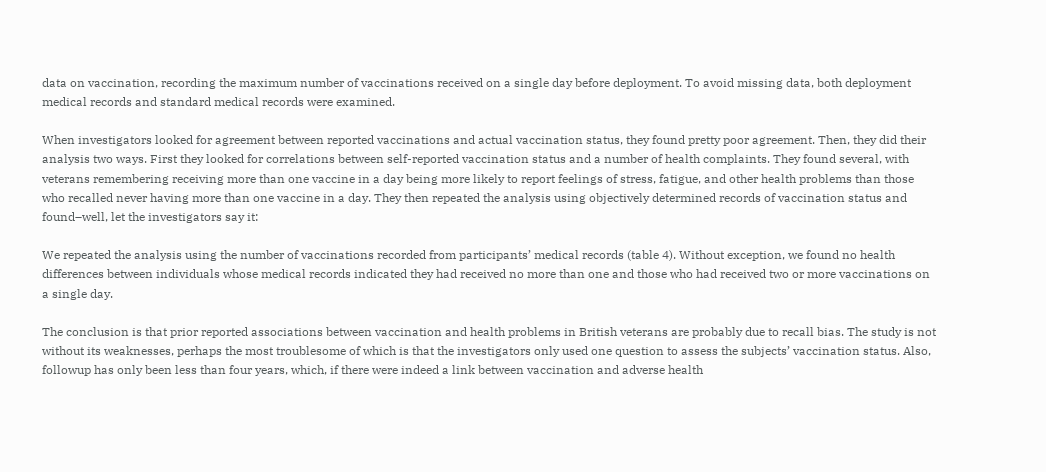data on vaccination, recording the maximum number of vaccinations received on a single day before deployment. To avoid missing data, both deployment medical records and standard medical records were examined.

When investigators looked for agreement between reported vaccinations and actual vaccination status, they found pretty poor agreement. Then, they did their analysis two ways. First they looked for correlations between self-reported vaccination status and a number of health complaints. They found several, with veterans remembering receiving more than one vaccine in a day being more likely to report feelings of stress, fatigue, and other health problems than those who recalled never having more than one vaccine in a day. They then repeated the analysis using objectively determined records of vaccination status and found–well, let the investigators say it:

We repeated the analysis using the number of vaccinations recorded from participants’ medical records (table 4). Without exception, we found no health differences between individuals whose medical records indicated they had received no more than one and those who had received two or more vaccinations on a single day.

The conclusion is that prior reported associations between vaccination and health problems in British veterans are probably due to recall bias. The study is not without its weaknesses, perhaps the most troublesome of which is that the investigators only used one question to assess the subjects’ vaccination status. Also, followup has only been less than four years, which, if there were indeed a link between vaccination and adverse health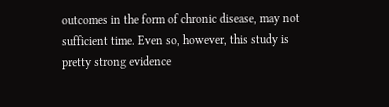outcomes in the form of chronic disease, may not sufficient time. Even so, however, this study is pretty strong evidence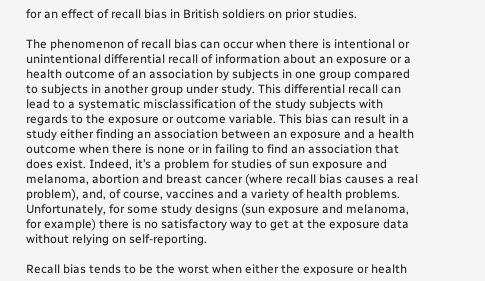for an effect of recall bias in British soldiers on prior studies.

The phenomenon of recall bias can occur when there is intentional or unintentional differential recall of information about an exposure or a health outcome of an association by subjects in one group compared to subjects in another group under study. This differential recall can lead to a systematic misclassification of the study subjects with regards to the exposure or outcome variable. This bias can result in a study either finding an association between an exposure and a health outcome when there is none or in failing to find an association that does exist. Indeed, it’s a problem for studies of sun exposure and melanoma, abortion and breast cancer (where recall bias causes a real problem), and, of course, vaccines and a variety of health problems. Unfortunately, for some study designs (sun exposure and melanoma, for example) there is no satisfactory way to get at the exposure data without relying on self-reporting.

Recall bias tends to be the worst when either the exposure or health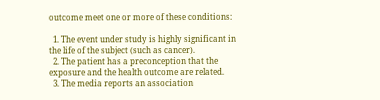outcome meet one or more of these conditions:

  1. The event under study is highly significant in the life of the subject (such as cancer).
  2. The patient has a preconception that the exposure and the health outcome are related.
  3. The media reports an association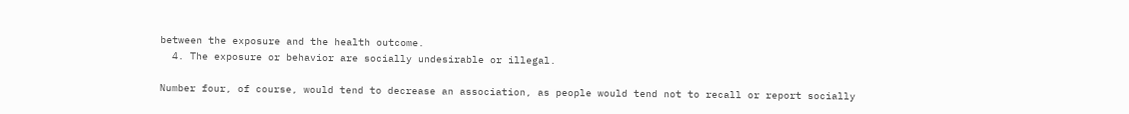between the exposure and the health outcome.
  4. The exposure or behavior are socially undesirable or illegal.

Number four, of course, would tend to decrease an association, as people would tend not to recall or report socially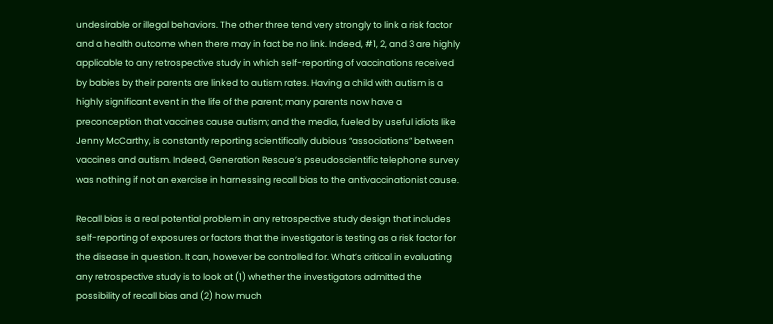undesirable or illegal behaviors. The other three tend very strongly to link a risk factor and a health outcome when there may in fact be no link. Indeed, #1, 2, and 3 are highly applicable to any retrospective study in which self-reporting of vaccinations received by babies by their parents are linked to autism rates. Having a child with autism is a highly significant event in the life of the parent; many parents now have a preconception that vaccines cause autism; and the media, fueled by useful idiots like Jenny McCarthy, is constantly reporting scientifically dubious “associations” between vaccines and autism. Indeed, Generation Rescue’s pseudoscientific telephone survey was nothing if not an exercise in harnessing recall bias to the antivaccinationist cause.

Recall bias is a real potential problem in any retrospective study design that includes self-reporting of exposures or factors that the investigator is testing as a risk factor for the disease in question. It can, however be controlled for. What’s critical in evaluating any retrospective study is to look at (1) whether the investigators admitted the possibility of recall bias and (2) how much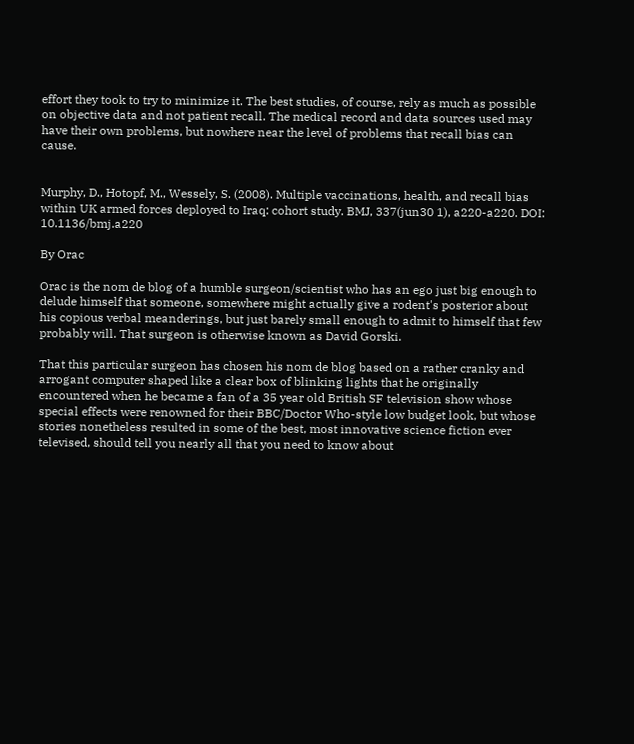effort they took to try to minimize it. The best studies, of course, rely as much as possible on objective data and not patient recall. The medical record and data sources used may have their own problems, but nowhere near the level of problems that recall bias can cause.


Murphy, D., Hotopf, M., Wessely, S. (2008). Multiple vaccinations, health, and recall bias within UK armed forces deployed to Iraq: cohort study. BMJ, 337(jun30 1), a220-a220. DOI: 10.1136/bmj.a220

By Orac

Orac is the nom de blog of a humble surgeon/scientist who has an ego just big enough to delude himself that someone, somewhere might actually give a rodent's posterior about his copious verbal meanderings, but just barely small enough to admit to himself that few probably will. That surgeon is otherwise known as David Gorski.

That this particular surgeon has chosen his nom de blog based on a rather cranky and arrogant computer shaped like a clear box of blinking lights that he originally encountered when he became a fan of a 35 year old British SF television show whose special effects were renowned for their BBC/Doctor Who-style low budget look, but whose stories nonetheless resulted in some of the best, most innovative science fiction ever televised, should tell you nearly all that you need to know about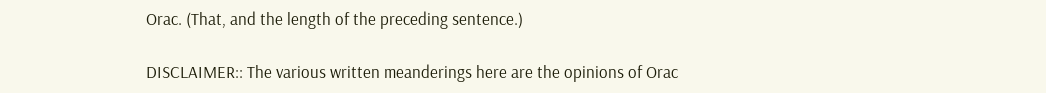Orac. (That, and the length of the preceding sentence.)

DISCLAIMER:: The various written meanderings here are the opinions of Orac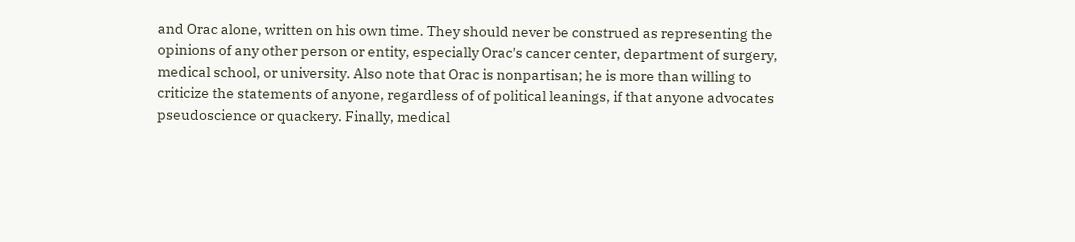and Orac alone, written on his own time. They should never be construed as representing the opinions of any other person or entity, especially Orac's cancer center, department of surgery, medical school, or university. Also note that Orac is nonpartisan; he is more than willing to criticize the statements of anyone, regardless of of political leanings, if that anyone advocates pseudoscience or quackery. Finally, medical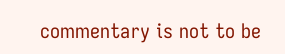commentary is not to be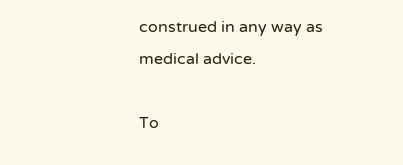construed in any way as medical advice.

To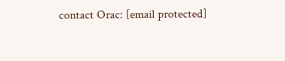contact Orac: [email protected]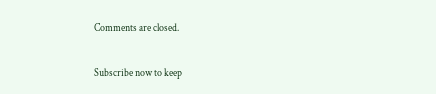Comments are closed.


Subscribe now to keep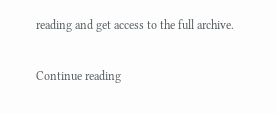reading and get access to the full archive.

Continue reading